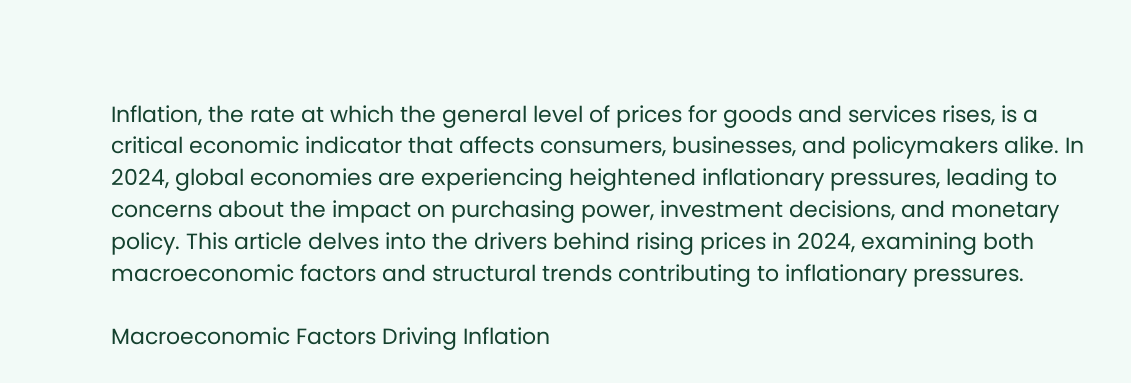Inflation, the rate at which the general level of prices for goods and services rises, is a critical economic indicator that affects consumers, businesses, and policymakers alike. In 2024, global economies are experiencing heightened inflationary pressures, leading to concerns about the impact on purchasing power, investment decisions, and monetary policy. This article delves into the drivers behind rising prices in 2024, examining both macroeconomic factors and structural trends contributing to inflationary pressures.

Macroeconomic Factors Driving Inflation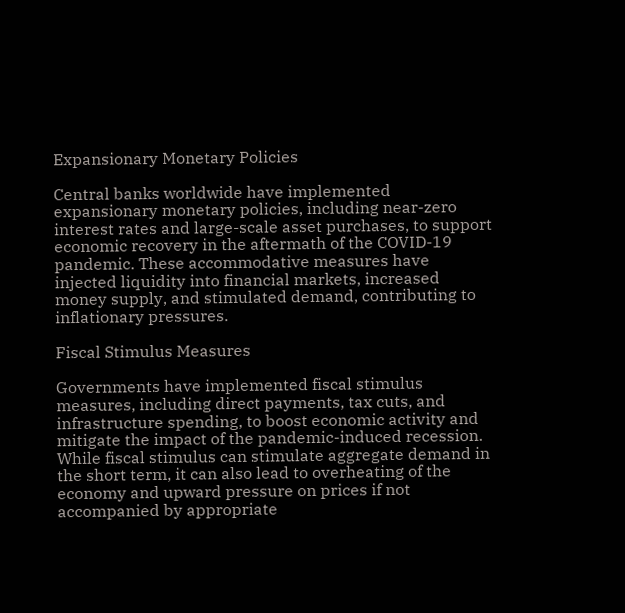Expansionary Monetary Policies

Central banks worldwide have implemented expansionary monetary policies, including near-zero interest rates and large-scale asset purchases, to support economic recovery in the aftermath of the COVID-19 pandemic. These accommodative measures have injected liquidity into financial markets, increased money supply, and stimulated demand, contributing to inflationary pressures.

Fiscal Stimulus Measures

Governments have implemented fiscal stimulus measures, including direct payments, tax cuts, and infrastructure spending, to boost economic activity and mitigate the impact of the pandemic-induced recession. While fiscal stimulus can stimulate aggregate demand in the short term, it can also lead to overheating of the economy and upward pressure on prices if not accompanied by appropriate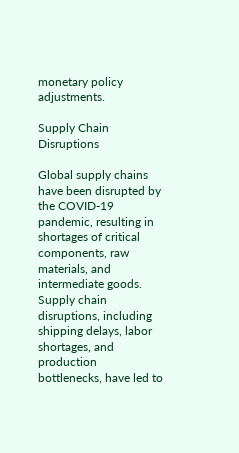monetary policy adjustments.

Supply Chain Disruptions

Global supply chains have been disrupted by the COVID-19 pandemic, resulting in shortages of critical components, raw materials, and intermediate goods. Supply chain disruptions, including shipping delays, labor shortages, and production bottlenecks, have led to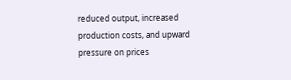reduced output, increased production costs, and upward pressure on prices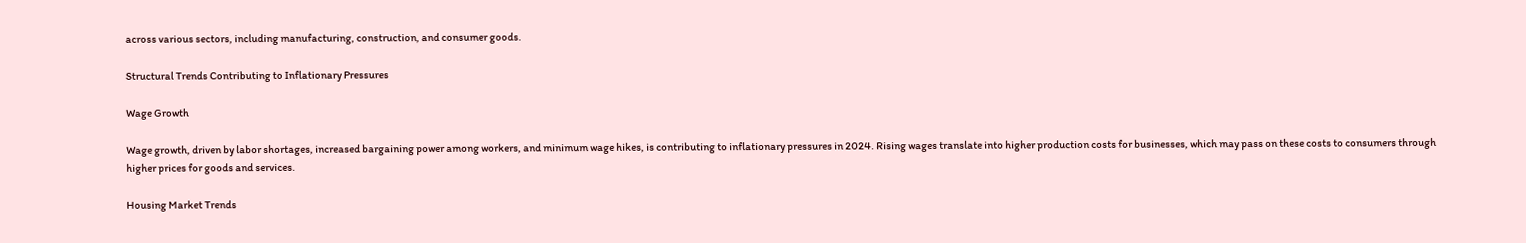across various sectors, including manufacturing, construction, and consumer goods.

Structural Trends Contributing to Inflationary Pressures

Wage Growth

Wage growth, driven by labor shortages, increased bargaining power among workers, and minimum wage hikes, is contributing to inflationary pressures in 2024. Rising wages translate into higher production costs for businesses, which may pass on these costs to consumers through higher prices for goods and services.

Housing Market Trends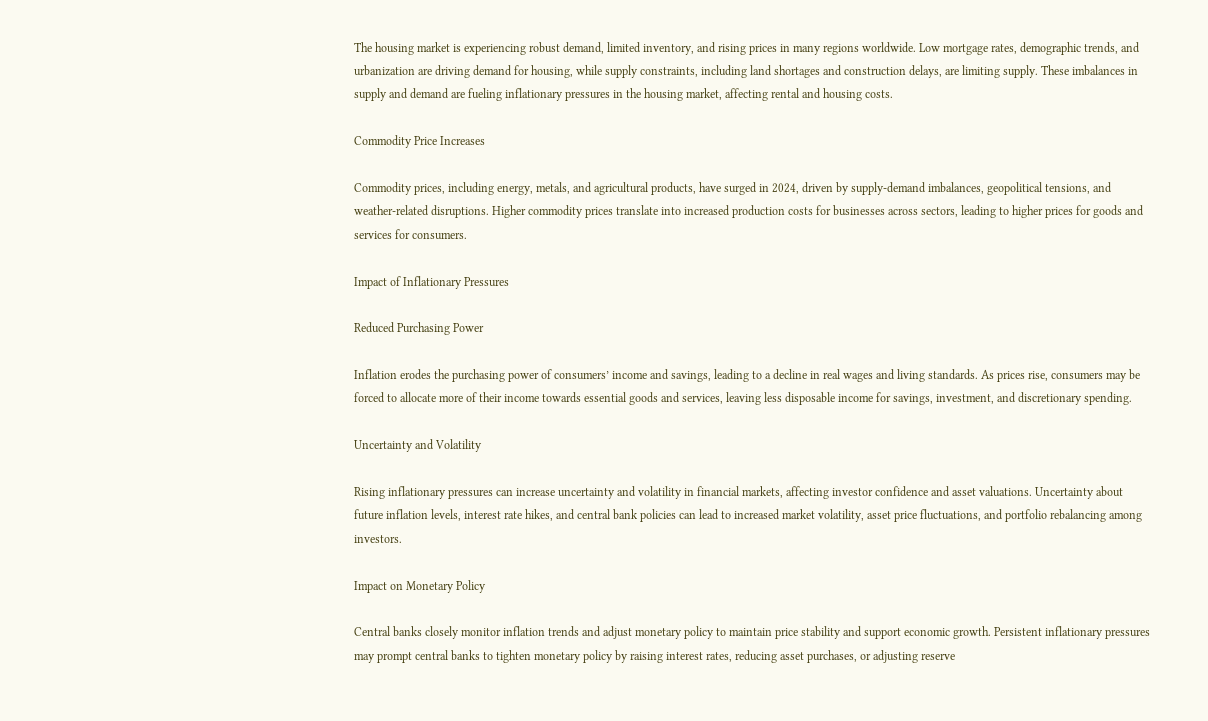The housing market is experiencing robust demand, limited inventory, and rising prices in many regions worldwide. Low mortgage rates, demographic trends, and urbanization are driving demand for housing, while supply constraints, including land shortages and construction delays, are limiting supply. These imbalances in supply and demand are fueling inflationary pressures in the housing market, affecting rental and housing costs.

Commodity Price Increases

Commodity prices, including energy, metals, and agricultural products, have surged in 2024, driven by supply-demand imbalances, geopolitical tensions, and weather-related disruptions. Higher commodity prices translate into increased production costs for businesses across sectors, leading to higher prices for goods and services for consumers.

Impact of Inflationary Pressures

Reduced Purchasing Power

Inflation erodes the purchasing power of consumers’ income and savings, leading to a decline in real wages and living standards. As prices rise, consumers may be forced to allocate more of their income towards essential goods and services, leaving less disposable income for savings, investment, and discretionary spending.

Uncertainty and Volatility

Rising inflationary pressures can increase uncertainty and volatility in financial markets, affecting investor confidence and asset valuations. Uncertainty about future inflation levels, interest rate hikes, and central bank policies can lead to increased market volatility, asset price fluctuations, and portfolio rebalancing among investors.

Impact on Monetary Policy

Central banks closely monitor inflation trends and adjust monetary policy to maintain price stability and support economic growth. Persistent inflationary pressures may prompt central banks to tighten monetary policy by raising interest rates, reducing asset purchases, or adjusting reserve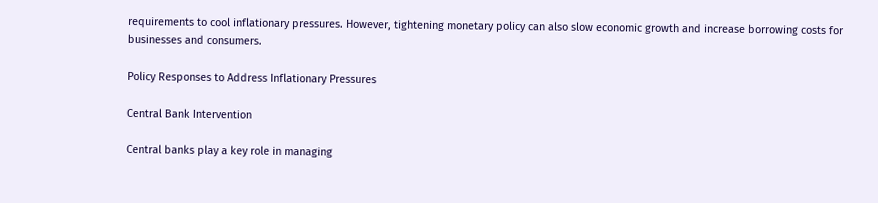requirements to cool inflationary pressures. However, tightening monetary policy can also slow economic growth and increase borrowing costs for businesses and consumers.

Policy Responses to Address Inflationary Pressures

Central Bank Intervention

Central banks play a key role in managing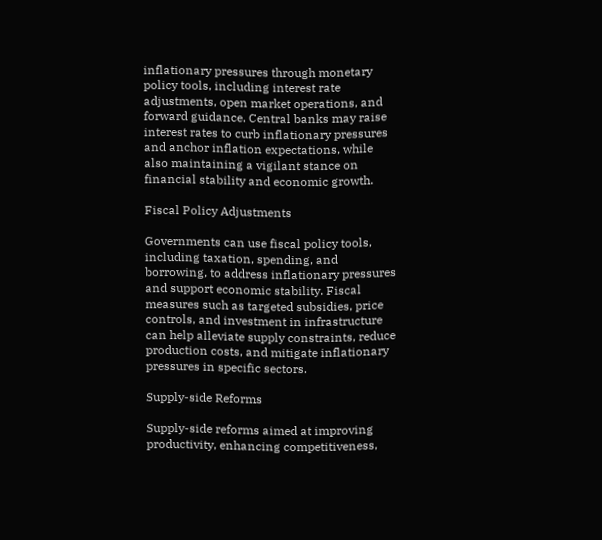inflationary pressures through monetary policy tools, including interest rate adjustments, open market operations, and forward guidance. Central banks may raise interest rates to curb inflationary pressures and anchor inflation expectations, while also maintaining a vigilant stance on financial stability and economic growth.

Fiscal Policy Adjustments

Governments can use fiscal policy tools, including taxation, spending, and borrowing, to address inflationary pressures and support economic stability. Fiscal measures such as targeted subsidies, price controls, and investment in infrastructure can help alleviate supply constraints, reduce production costs, and mitigate inflationary pressures in specific sectors.

Supply-side Reforms

Supply-side reforms aimed at improving productivity, enhancing competitiveness,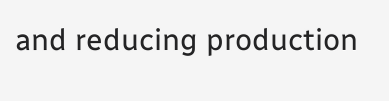and reducing production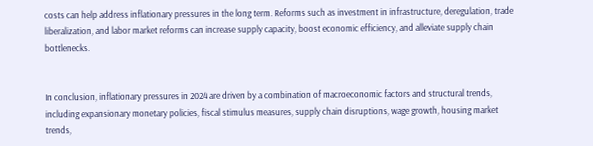costs can help address inflationary pressures in the long term. Reforms such as investment in infrastructure, deregulation, trade liberalization, and labor market reforms can increase supply capacity, boost economic efficiency, and alleviate supply chain bottlenecks.


In conclusion, inflationary pressures in 2024 are driven by a combination of macroeconomic factors and structural trends, including expansionary monetary policies, fiscal stimulus measures, supply chain disruptions, wage growth, housing market trends,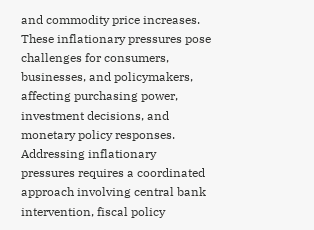and commodity price increases. These inflationary pressures pose challenges for consumers, businesses, and policymakers, affecting purchasing power, investment decisions, and monetary policy responses. Addressing inflationary pressures requires a coordinated approach involving central bank intervention, fiscal policy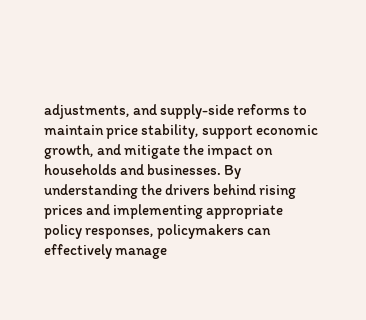adjustments, and supply-side reforms to maintain price stability, support economic growth, and mitigate the impact on households and businesses. By understanding the drivers behind rising prices and implementing appropriate policy responses, policymakers can effectively manage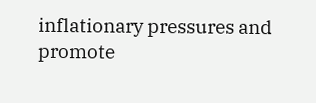inflationary pressures and promote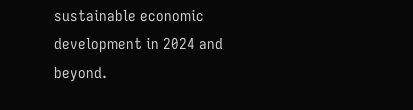sustainable economic development in 2024 and beyond.